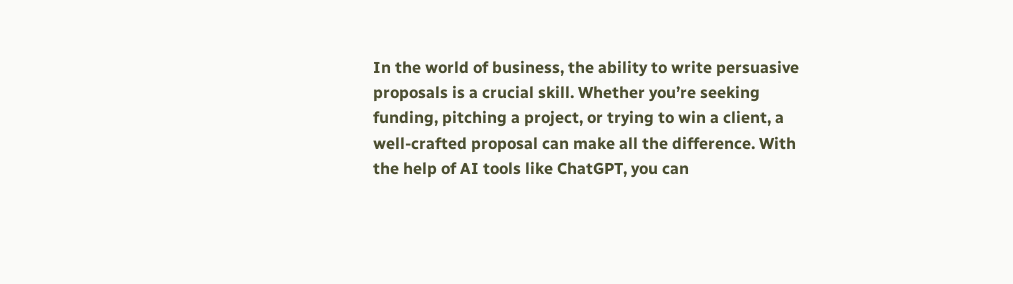In the world of business, the ability to write persuasive proposals is a crucial skill. Whether you’re seeking funding, pitching a project, or trying to win a client, a well-crafted proposal can make all the difference. With the help of AI tools like ChatGPT, you can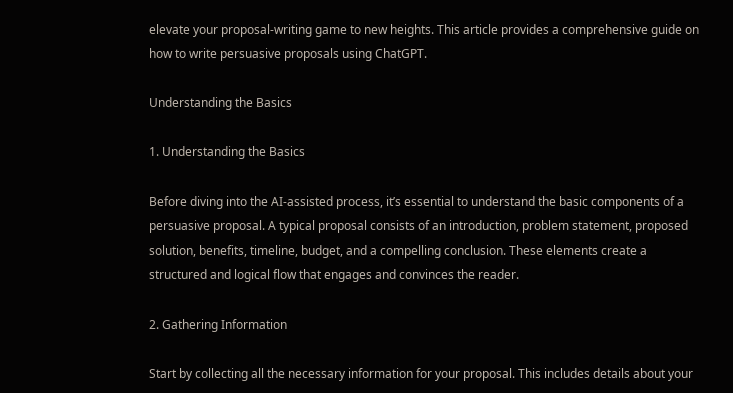elevate your proposal-writing game to new heights. This article provides a comprehensive guide on how to write persuasive proposals using ChatGPT.

Understanding the Basics

1. Understanding the Basics

Before diving into the AI-assisted process, it’s essential to understand the basic components of a persuasive proposal. A typical proposal consists of an introduction, problem statement, proposed solution, benefits, timeline, budget, and a compelling conclusion. These elements create a structured and logical flow that engages and convinces the reader.

2. Gathering Information

Start by collecting all the necessary information for your proposal. This includes details about your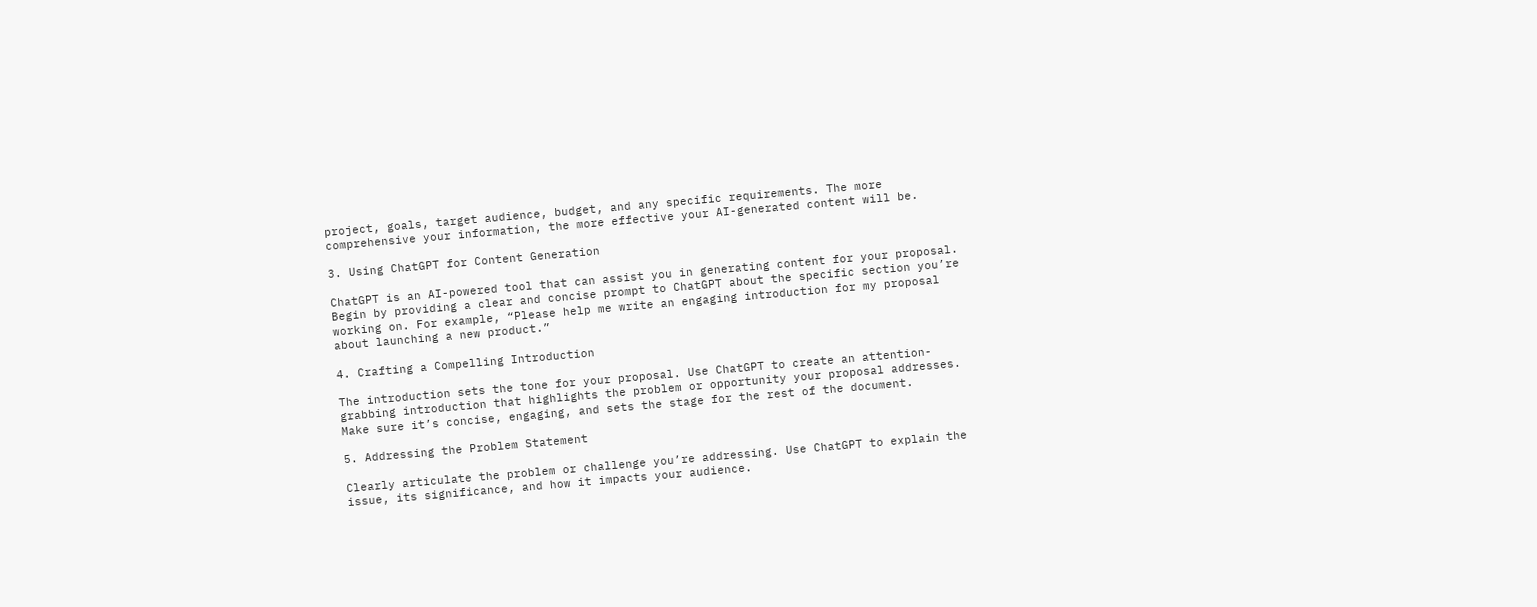project, goals, target audience, budget, and any specific requirements. The more comprehensive your information, the more effective your AI-generated content will be.

3. Using ChatGPT for Content Generation

ChatGPT is an AI-powered tool that can assist you in generating content for your proposal. Begin by providing a clear and concise prompt to ChatGPT about the specific section you’re working on. For example, “Please help me write an engaging introduction for my proposal about launching a new product.”

4. Crafting a Compelling Introduction

The introduction sets the tone for your proposal. Use ChatGPT to create an attention-grabbing introduction that highlights the problem or opportunity your proposal addresses. Make sure it’s concise, engaging, and sets the stage for the rest of the document.

5. Addressing the Problem Statement

Clearly articulate the problem or challenge you’re addressing. Use ChatGPT to explain the issue, its significance, and how it impacts your audience.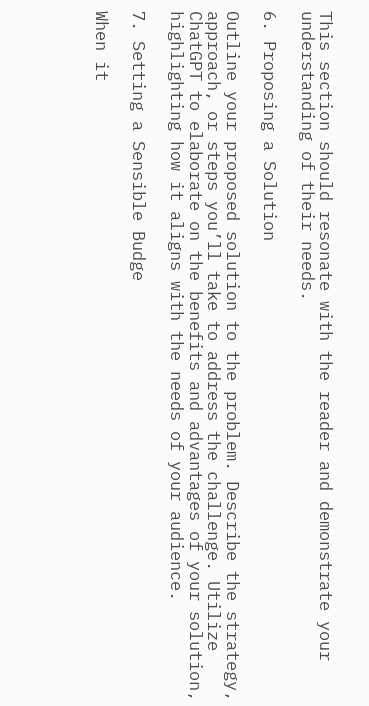This section should resonate with the reader and demonstrate your understanding of their needs.

6. Proposing a Solution

Outline your proposed solution to the problem. Describe the strategy, approach, or steps you’ll take to address the challenge. Utilize ChatGPT to elaborate on the benefits and advantages of your solution, highlighting how it aligns with the needs of your audience.

7. Setting a Sensible Budge

When it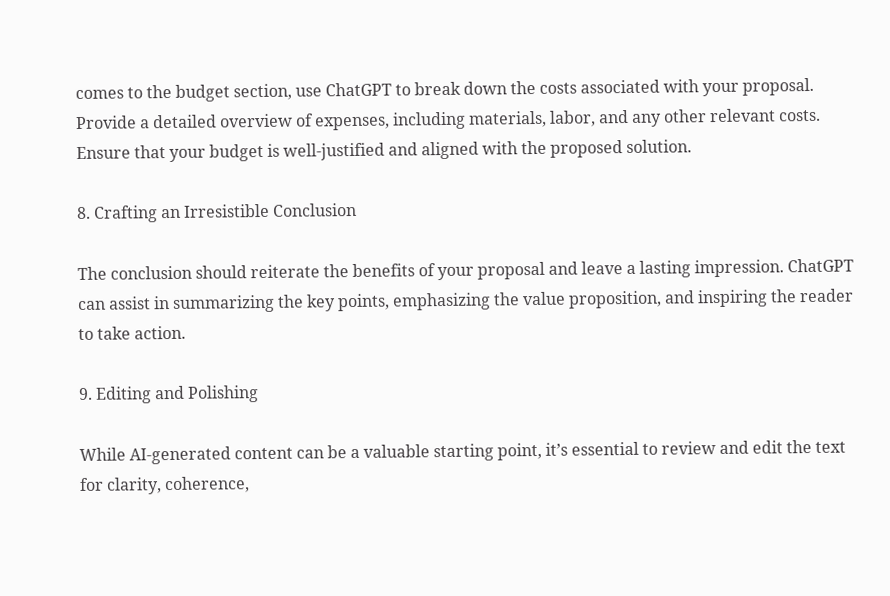comes to the budget section, use ChatGPT to break down the costs associated with your proposal. Provide a detailed overview of expenses, including materials, labor, and any other relevant costs. Ensure that your budget is well-justified and aligned with the proposed solution.

8. Crafting an Irresistible Conclusion

The conclusion should reiterate the benefits of your proposal and leave a lasting impression. ChatGPT can assist in summarizing the key points, emphasizing the value proposition, and inspiring the reader to take action.

9. Editing and Polishing

While AI-generated content can be a valuable starting point, it’s essential to review and edit the text for clarity, coherence,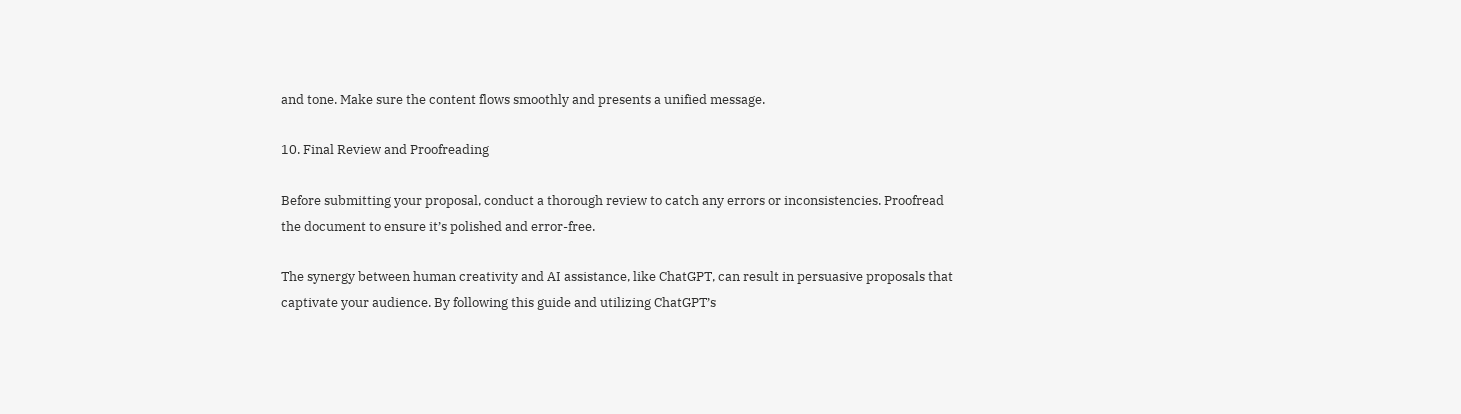and tone. Make sure the content flows smoothly and presents a unified message.

10. Final Review and Proofreading

Before submitting your proposal, conduct a thorough review to catch any errors or inconsistencies. Proofread the document to ensure it’s polished and error-free.

The synergy between human creativity and AI assistance, like ChatGPT, can result in persuasive proposals that captivate your audience. By following this guide and utilizing ChatGPT’s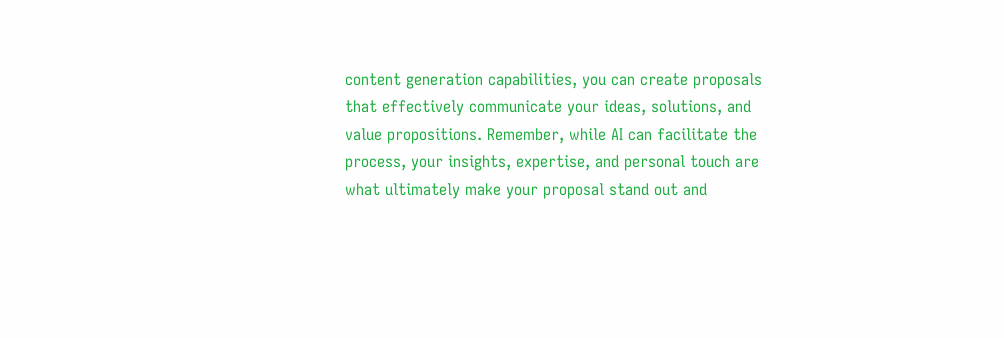content generation capabilities, you can create proposals that effectively communicate your ideas, solutions, and value propositions. Remember, while AI can facilitate the process, your insights, expertise, and personal touch are what ultimately make your proposal stand out and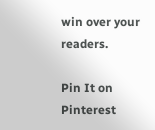win over your readers.

Pin It on Pinterest